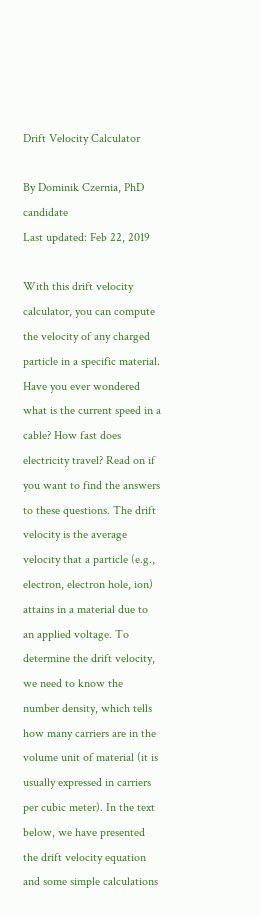Drift Velocity Calculator

By Dominik Czernia, PhD candidate
Last updated: Feb 22, 2019

With this drift velocity calculator, you can compute the velocity of any charged particle in a specific material. Have you ever wondered what is the current speed in a cable? How fast does electricity travel? Read on if you want to find the answers to these questions. The drift velocity is the average velocity that a particle (e.g., electron, electron hole, ion) attains in a material due to an applied voltage. To determine the drift velocity, we need to know the number density, which tells how many carriers are in the volume unit of material (it is usually expressed in carriers per cubic meter). In the text below, we have presented the drift velocity equation and some simple calculations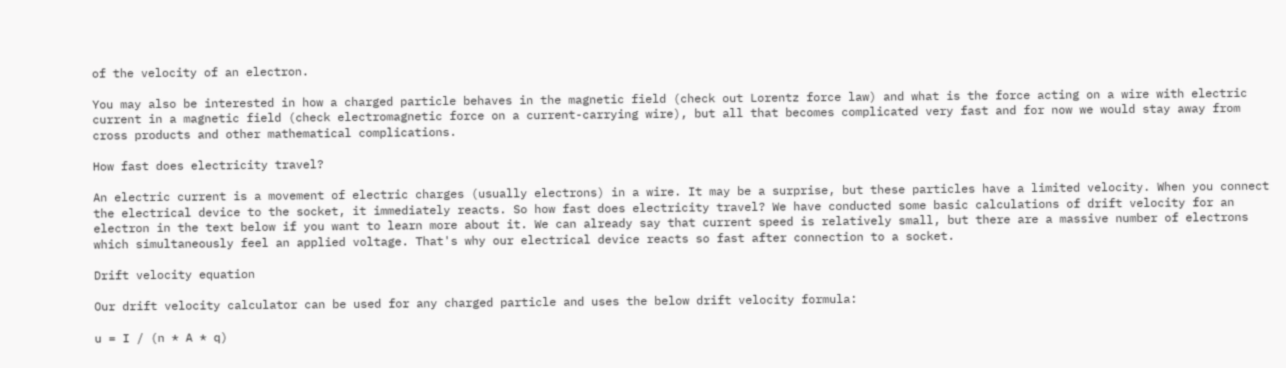of the velocity of an electron.

You may also be interested in how a charged particle behaves in the magnetic field (check out Lorentz force law) and what is the force acting on a wire with electric current in a magnetic field (check electromagnetic force on a current-carrying wire), but all that becomes complicated very fast and for now we would stay away from cross products and other mathematical complications.

How fast does electricity travel?

An electric current is a movement of electric charges (usually electrons) in a wire. It may be a surprise, but these particles have a limited velocity. When you connect the electrical device to the socket, it immediately reacts. So how fast does electricity travel? We have conducted some basic calculations of drift velocity for an electron in the text below if you want to learn more about it. We can already say that current speed is relatively small, but there are a massive number of electrons which simultaneously feel an applied voltage. That's why our electrical device reacts so fast after connection to a socket.

Drift velocity equation

Our drift velocity calculator can be used for any charged particle and uses the below drift velocity formula:

u = I / (n * A * q)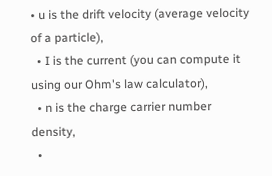• u is the drift velocity (average velocity of a particle),
  • I is the current (you can compute it using our Ohm's law calculator),
  • n is the charge carrier number density,
  •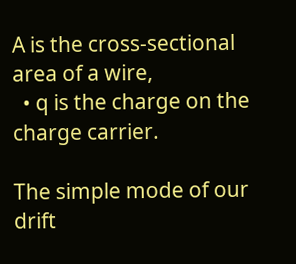A is the cross-sectional area of a wire,
  • q is the charge on the charge carrier.

The simple mode of our drift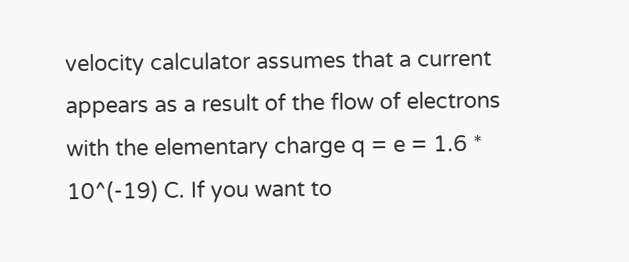velocity calculator assumes that a current appears as a result of the flow of electrons with the elementary charge q = e = 1.6 * 10^(-19) C. If you want to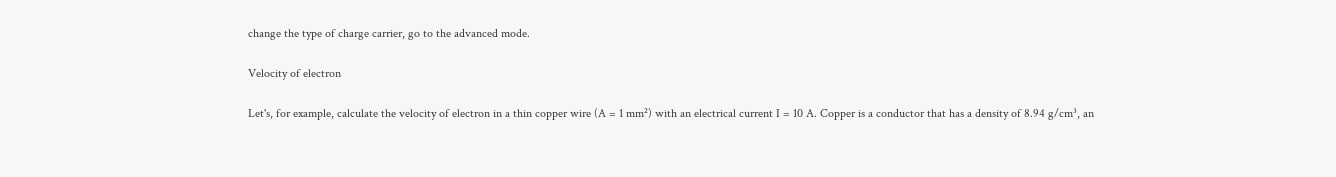change the type of charge carrier, go to the advanced mode.

Velocity of electron

Let's, for example, calculate the velocity of electron in a thin copper wire (A = 1 mm²) with an electrical current I = 10 A. Copper is a conductor that has a density of 8.94 g/cm³, an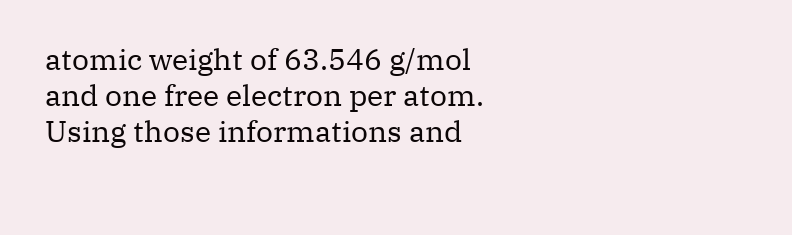atomic weight of 63.546 g/mol and one free electron per atom. Using those informations and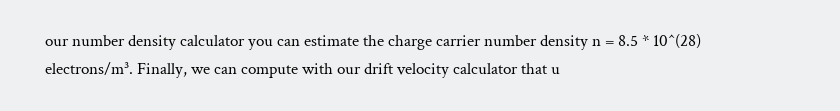our number density calculator you can estimate the charge carrier number density n = 8.5 * 10^(28) electrons/m³. Finally, we can compute with our drift velocity calculator that u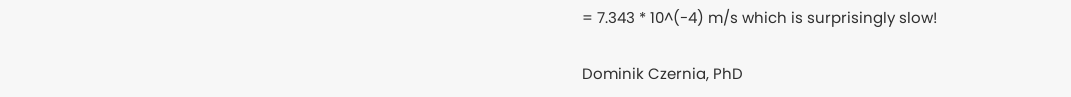= 7.343 * 10^(-4) m/s which is surprisingly slow!

Dominik Czernia, PhD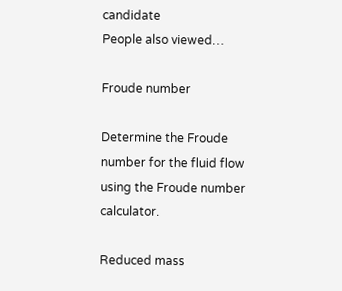candidate
People also viewed…

Froude number

Determine the Froude number for the fluid flow using the Froude number calculator.

Reduced mass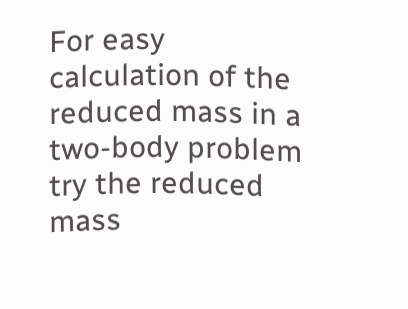For easy calculation of the reduced mass in a two-body problem try the reduced mass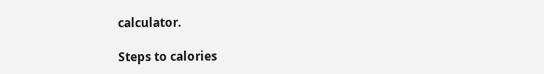calculator.

Steps to calories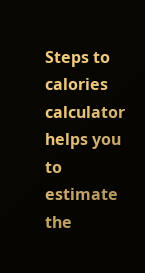Steps to calories calculator helps you to estimate the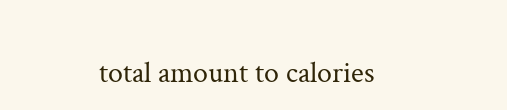total amount to calories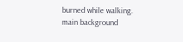burned while walking.
main background